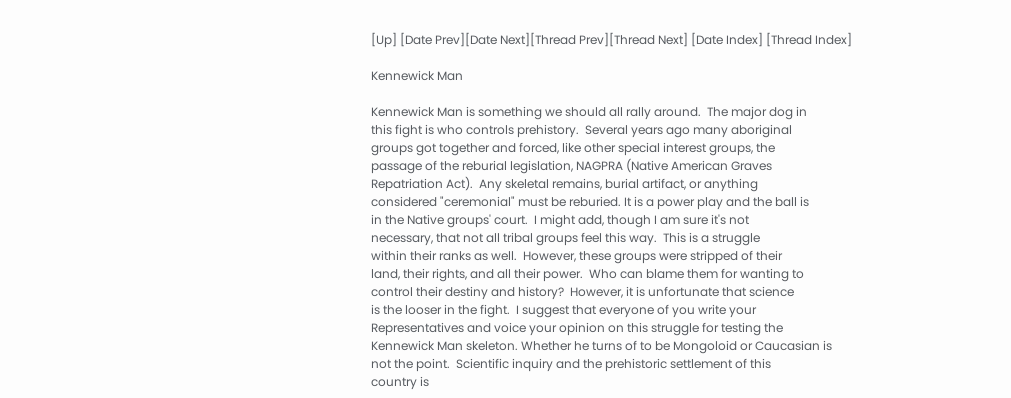[Up] [Date Prev][Date Next][Thread Prev][Thread Next] [Date Index] [Thread Index]

Kennewick Man

Kennewick Man is something we should all rally around.  The major dog in
this fight is who controls prehistory.  Several years ago many aboriginal
groups got together and forced, like other special interest groups, the
passage of the reburial legislation, NAGPRA (Native American Graves
Repatriation Act).  Any skeletal remains, burial artifact, or anything
considered "ceremonial" must be reburied. It is a power play and the ball is
in the Native groups' court.  I might add, though I am sure it's not
necessary, that not all tribal groups feel this way.  This is a struggle
within their ranks as well.  However, these groups were stripped of their
land, their rights, and all their power.  Who can blame them for wanting to
control their destiny and history?  However, it is unfortunate that science
is the looser in the fight.  I suggest that everyone of you write your
Representatives and voice your opinion on this struggle for testing the
Kennewick Man skeleton. Whether he turns of to be Mongoloid or Caucasian is
not the point.  Scientific inquiry and the prehistoric settlement of this
country is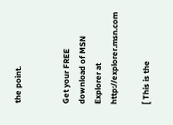the point.


Get your FREE download of MSN Explorer at http://explorer.msn.com

[ This is the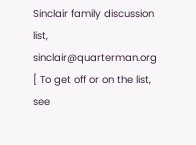Sinclair family discussion list, sinclair@quarterman.org
[ To get off or on the list, see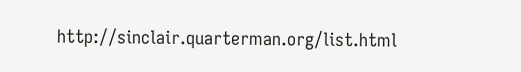http://sinclair.quarterman.org/list.html